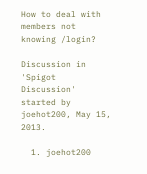How to deal with members not knowing /login?

Discussion in 'Spigot Discussion' started by joehot200, May 15, 2013.

  1. joehot200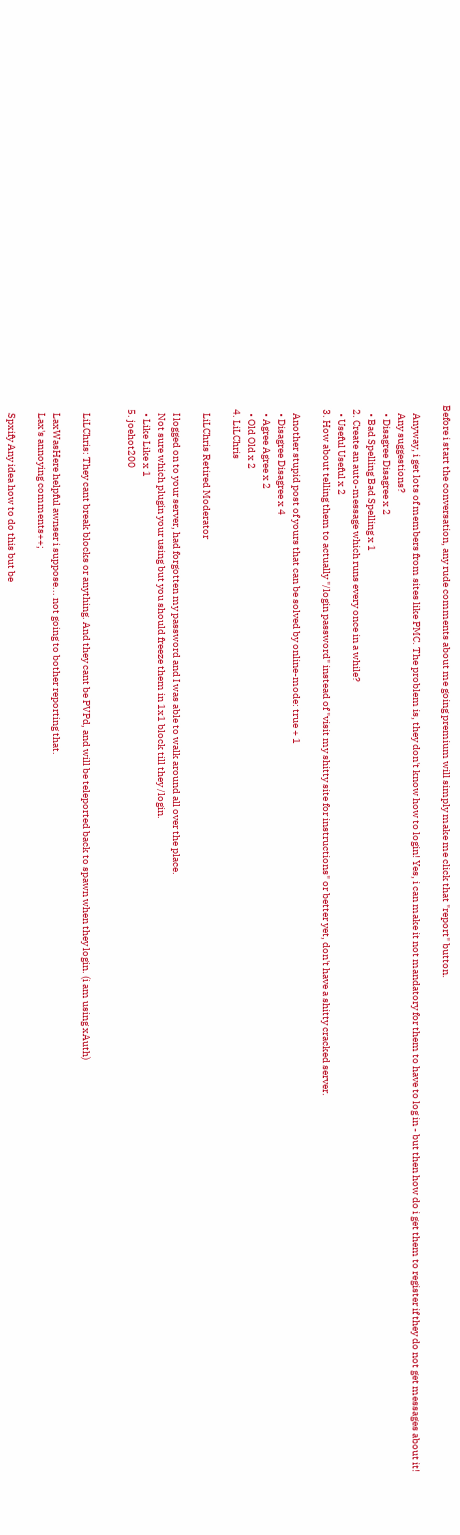Before i start the conversation, any rude comments about me going premium will simply make me click that "report" button.

    Anyway, i get lots of members from sites like PMC. The problem is, they don't know how to login! Yes, i can make it not mandatory for them to have to log in - but then how do i get them to register if they do not get messages about it!
    Any suggestions?
    • Disagree Disagree x 2
    • Bad Spelling Bad Spelling x 1
  2. Create an auto-message which runs every once in a while?
    • Useful Useful x 2
  3. How about telling them to actually "/login password" instead of "visit my shitty site for instructions" or better yet, don't have a shitty cracked server.

    Another stupid post of yours that can be solved by online-mode: true + 1
    • Disagree Disagree x 4
    • Agree Agree x 2
    • Old Old x 2
  4. LiLChris

    LiLChris Retired Moderator

    I logged on to your server, had forgotten my password and I was able to walk around all over the place.
    Not sure which plugin your using but you should freeze them in 1x1 block till they /login.
    • Like Like x 1
  5. joehot200


    LiLChris: They cant break blocks or anything. And they cant be PVPd, and will be teleported back to spawn when they login. (i am using xAuth)

    LaxWasHere helpful awnser i suppose... not going to bother reporting that.
    Lax's annoying comments++;

    Spxify Any idea how to do this but be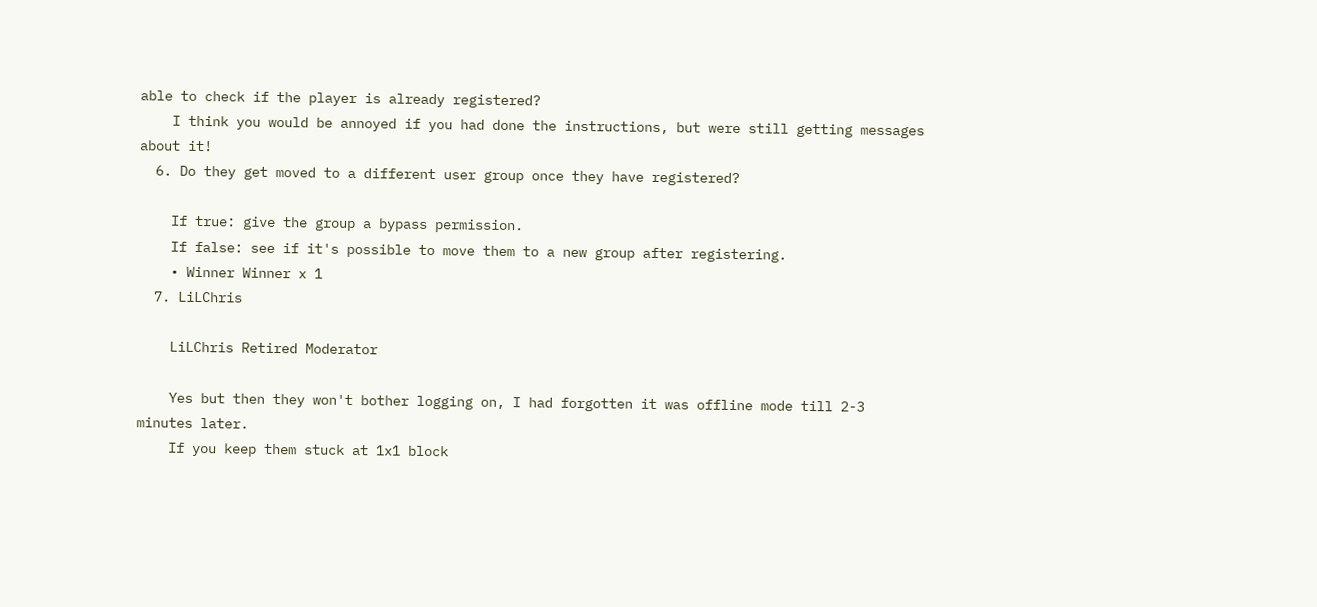able to check if the player is already registered?
    I think you would be annoyed if you had done the instructions, but were still getting messages about it!
  6. Do they get moved to a different user group once they have registered?

    If true: give the group a bypass permission.
    If false: see if it's possible to move them to a new group after registering.
    • Winner Winner x 1
  7. LiLChris

    LiLChris Retired Moderator

    Yes but then they won't bother logging on, I had forgotten it was offline mode till 2-3 minutes later.
    If you keep them stuck at 1x1 block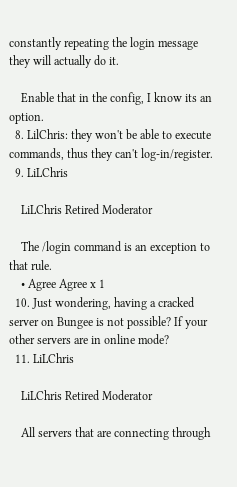constantly repeating the login message they will actually do it.

    Enable that in the config, I know its an option.
  8. LilChris: they won't be able to execute commands, thus they can't log-in/register.
  9. LiLChris

    LiLChris Retired Moderator

    The /login command is an exception to that rule.
    • Agree Agree x 1
  10. Just wondering, having a cracked server on Bungee is not possible? If your other servers are in online mode?
  11. LiLChris

    LiLChris Retired Moderator

    All servers that are connecting through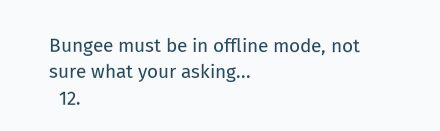Bungee must be in offline mode, not sure what your asking...
  12.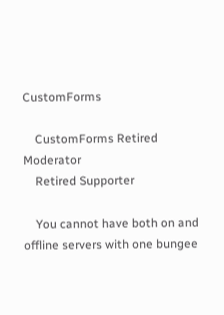CustomForms

    CustomForms Retired Moderator
    Retired Supporter

    You cannot have both on and offline servers with one bungee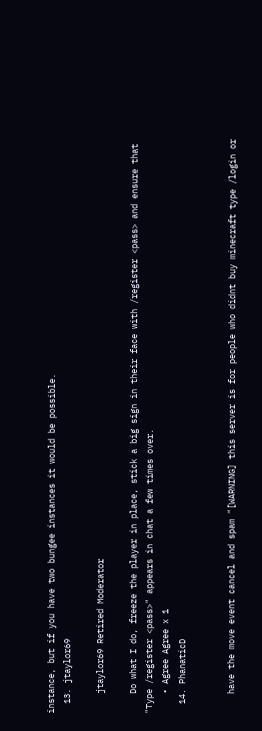instance, but if you have two bungee instances it would be possible.
  13. jtaylor69

    jtaylor69 Retired Moderator

    Do what I do, freeze the player in place, stick a big sign in their face with /register <pass> and ensure that "Type /register <pass>" appears in chat a few times over.
    • Agree Agree x 1
  14. PhanaticD


    have the move event cancel and spam "[WARNING] this server is for people who didnt buy minecraft type /login or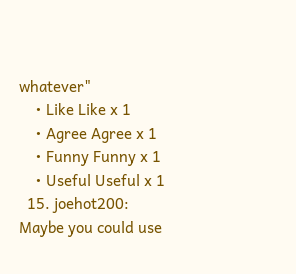whatever"
    • Like Like x 1
    • Agree Agree x 1
    • Funny Funny x 1
    • Useful Useful x 1
  15. joehot200: Maybe you could use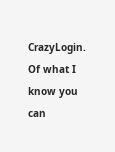CrazyLogin. Of what I know you can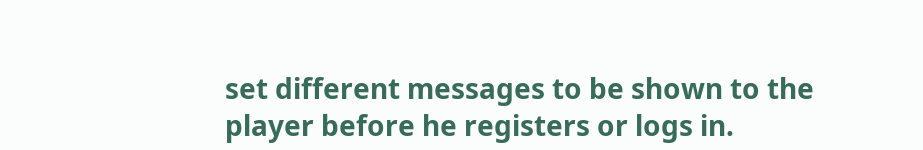set different messages to be shown to the player before he registers or logs in.